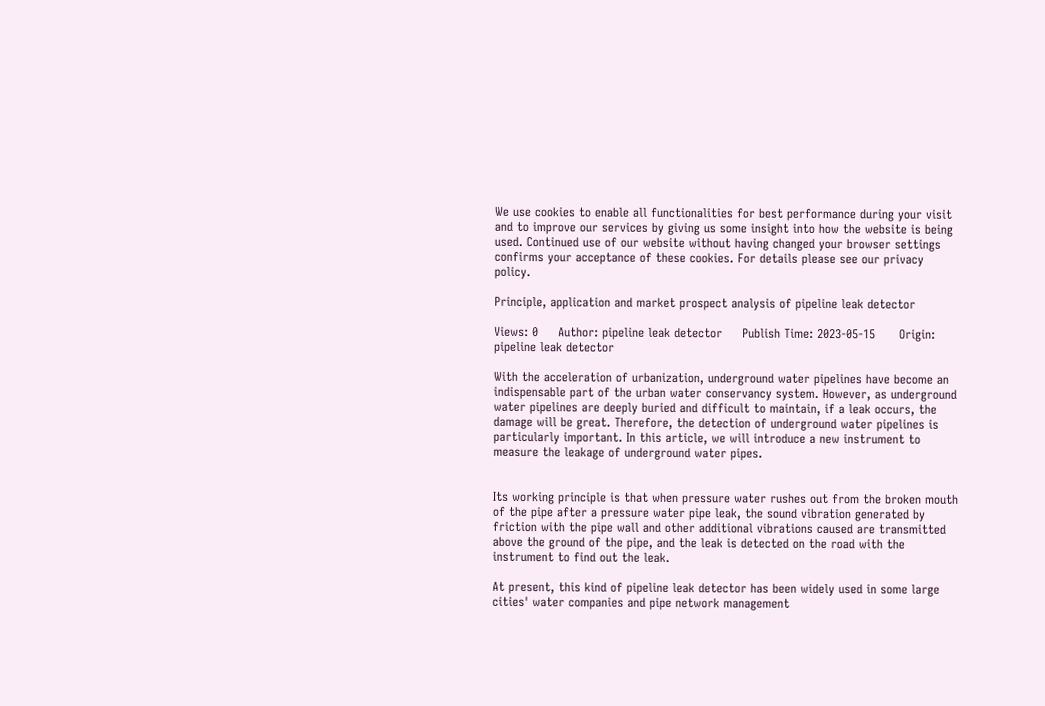We use cookies to enable all functionalities for best performance during your visit and to improve our services by giving us some insight into how the website is being used. Continued use of our website without having changed your browser settings confirms your acceptance of these cookies. For details please see our privacy policy.

Principle, application and market prospect analysis of pipeline leak detector

Views: 0     Author: pipeline leak detector     Publish Time: 2023-05-15      Origin: pipeline leak detector

With the acceleration of urbanization, underground water pipelines have become an indispensable part of the urban water conservancy system. However, as underground water pipelines are deeply buried and difficult to maintain, if a leak occurs, the damage will be great. Therefore, the detection of underground water pipelines is particularly important. In this article, we will introduce a new instrument to measure the leakage of underground water pipes.


Its working principle is that when pressure water rushes out from the broken mouth of the pipe after a pressure water pipe leak, the sound vibration generated by friction with the pipe wall and other additional vibrations caused are transmitted above the ground of the pipe, and the leak is detected on the road with the instrument to find out the leak.

At present, this kind of pipeline leak detector has been widely used in some large cities' water companies and pipe network management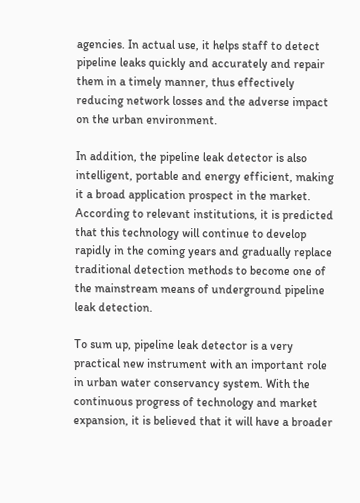agencies. In actual use, it helps staff to detect pipeline leaks quickly and accurately and repair them in a timely manner, thus effectively reducing network losses and the adverse impact on the urban environment.

In addition, the pipeline leak detector is also intelligent, portable and energy efficient, making it a broad application prospect in the market. According to relevant institutions, it is predicted that this technology will continue to develop rapidly in the coming years and gradually replace traditional detection methods to become one of the mainstream means of underground pipeline leak detection.

To sum up, pipeline leak detector is a very practical new instrument with an important role in urban water conservancy system. With the continuous progress of technology and market expansion, it is believed that it will have a broader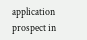application prospect in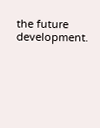the future development.